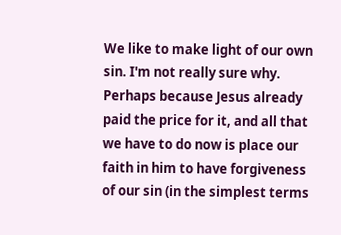We like to make light of our own sin. I'm not really sure why. Perhaps because Jesus already paid the price for it, and all that we have to do now is place our faith in him to have forgiveness of our sin (in the simplest terms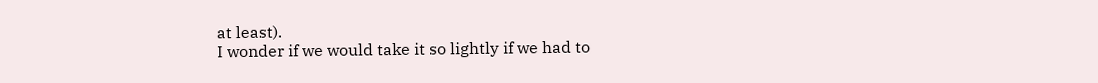at least).
I wonder if we would take it so lightly if we had to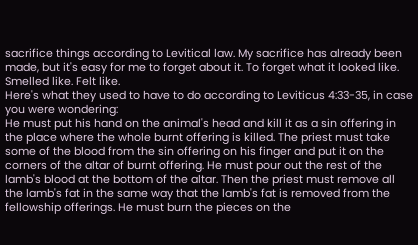sacrifice things according to Levitical law. My sacrifice has already been made, but it's easy for me to forget about it. To forget what it looked like. Smelled like. Felt like.
Here's what they used to have to do according to Leviticus 4:33-35, in case you were wondering:
He must put his hand on the animal's head and kill it as a sin offering in the place where the whole burnt offering is killed. The priest must take some of the blood from the sin offering on his finger and put it on the corners of the altar of burnt offering. He must pour out the rest of the lamb's blood at the bottom of the altar. Then the priest must remove all the lamb's fat in the same way that the lamb's fat is removed from the fellowship offerings. He must burn the pieces on the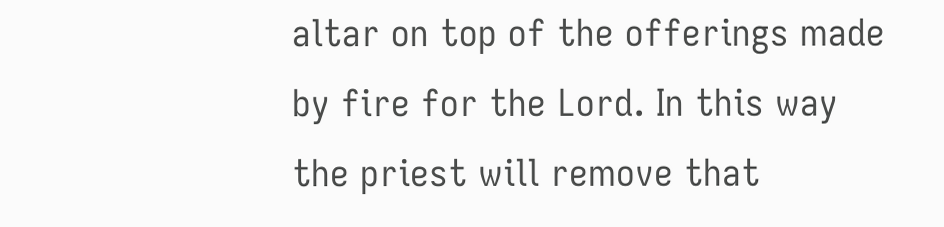altar on top of the offerings made by fire for the Lord. In this way the priest will remove that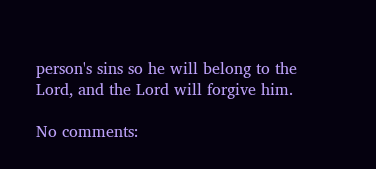person's sins so he will belong to the Lord, and the Lord will forgive him.

No comments: